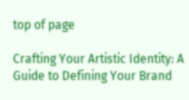top of page

Crafting Your Artistic Identity: A Guide to Defining Your Brand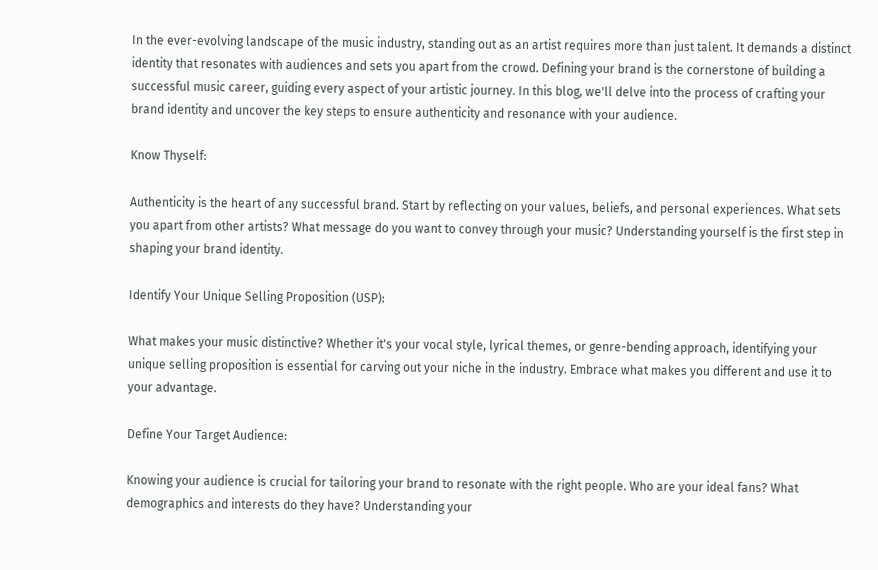In the ever-evolving landscape of the music industry, standing out as an artist requires more than just talent. It demands a distinct identity that resonates with audiences and sets you apart from the crowd. Defining your brand is the cornerstone of building a successful music career, guiding every aspect of your artistic journey. In this blog, we'll delve into the process of crafting your brand identity and uncover the key steps to ensure authenticity and resonance with your audience.

Know Thyself:

Authenticity is the heart of any successful brand. Start by reflecting on your values, beliefs, and personal experiences. What sets you apart from other artists? What message do you want to convey through your music? Understanding yourself is the first step in shaping your brand identity.

Identify Your Unique Selling Proposition (USP):

What makes your music distinctive? Whether it's your vocal style, lyrical themes, or genre-bending approach, identifying your unique selling proposition is essential for carving out your niche in the industry. Embrace what makes you different and use it to your advantage.

Define Your Target Audience:

Knowing your audience is crucial for tailoring your brand to resonate with the right people. Who are your ideal fans? What demographics and interests do they have? Understanding your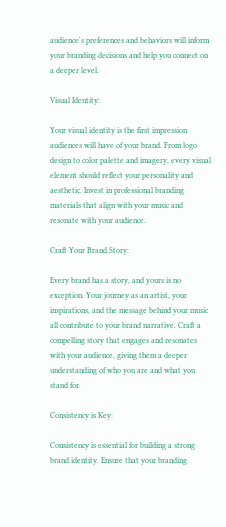audience's preferences and behaviors will inform your branding decisions and help you connect on a deeper level.

Visual Identity:

Your visual identity is the first impression audiences will have of your brand. From logo design to color palette and imagery, every visual element should reflect your personality and aesthetic. Invest in professional branding materials that align with your music and resonate with your audience.

Craft Your Brand Story:

Every brand has a story, and yours is no exception. Your journey as an artist, your inspirations, and the message behind your music all contribute to your brand narrative. Craft a compelling story that engages and resonates with your audience, giving them a deeper understanding of who you are and what you stand for.

Consistency is Key:

Consistency is essential for building a strong brand identity. Ensure that your branding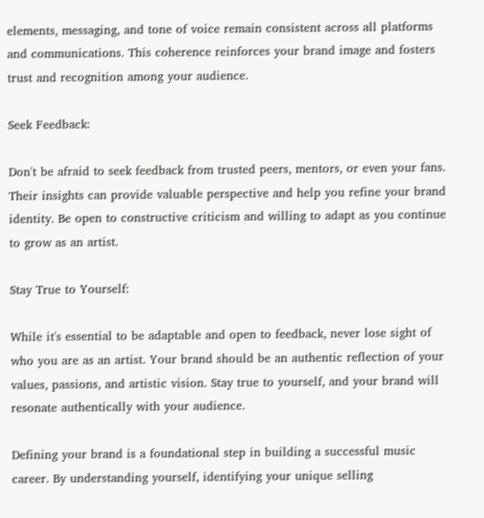elements, messaging, and tone of voice remain consistent across all platforms and communications. This coherence reinforces your brand image and fosters trust and recognition among your audience.

Seek Feedback:

Don't be afraid to seek feedback from trusted peers, mentors, or even your fans. Their insights can provide valuable perspective and help you refine your brand identity. Be open to constructive criticism and willing to adapt as you continue to grow as an artist.

Stay True to Yourself:

While it's essential to be adaptable and open to feedback, never lose sight of who you are as an artist. Your brand should be an authentic reflection of your values, passions, and artistic vision. Stay true to yourself, and your brand will resonate authentically with your audience.

Defining your brand is a foundational step in building a successful music career. By understanding yourself, identifying your unique selling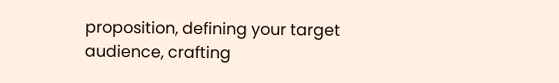proposition, defining your target audience, crafting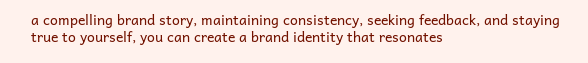a compelling brand story, maintaining consistency, seeking feedback, and staying true to yourself, you can create a brand identity that resonates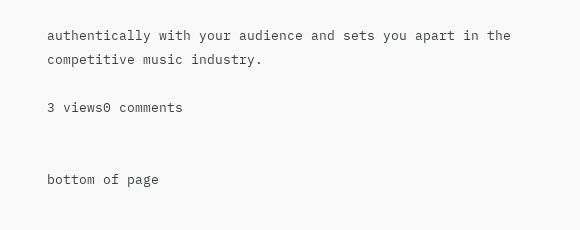authentically with your audience and sets you apart in the competitive music industry.

3 views0 comments


bottom of page